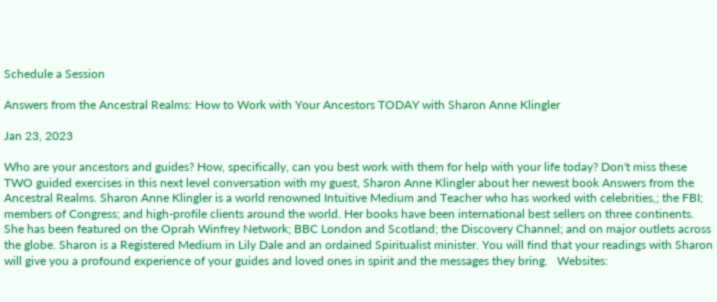Schedule a Session

Answers from the Ancestral Realms: How to Work with Your Ancestors TODAY with Sharon Anne Klingler

Jan 23, 2023

Who are your ancestors and guides? How, specifically, can you best work with them for help with your life today? Don't miss these TWO guided exercises in this next level conversation with my guest, Sharon Anne Klingler about her newest book Answers from the Ancestral Realms. Sharon Anne Klingler is a world renowned Intuitive Medium and Teacher who has worked with celebrities,; the FBI; members of Congress; and high-profile clients around the world. Her books have been international best sellers on three continents. She has been featured on the Oprah Winfrey Network; BBC London and Scotland; the Discovery Channel; and on major outlets across the globe. Sharon is a Registered Medium in Lily Dale and an ordained Spiritualist minister. You will find that your readings with Sharon will give you a profound experience of your guides and loved ones in spirit and the messages they bring.   Websites: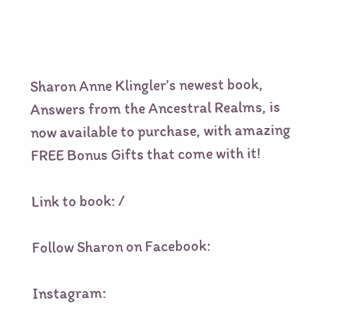Sharon Anne Klingler’s newest book,  Answers from the Ancestral Realms, is now available to purchase, with amazing FREE Bonus Gifts that come with it!

Link to book: /

Follow Sharon on Facebook:

Instagram: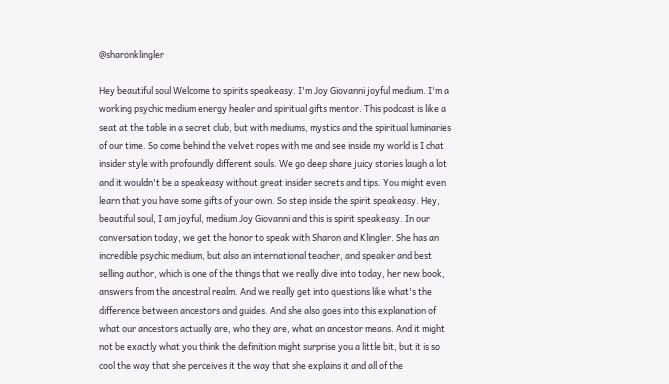@sharonklingler

Hey beautiful soul Welcome to spirits speakeasy. I'm Joy Giovanni joyful medium. I'm a working psychic medium energy healer and spiritual gifts mentor. This podcast is like a seat at the table in a secret club, but with mediums, mystics and the spiritual luminaries of our time. So come behind the velvet ropes with me and see inside my world is I chat insider style with profoundly different souls. We go deep share juicy stories laugh a lot and it wouldn't be a speakeasy without great insider secrets and tips. You might even learn that you have some gifts of your own. So step inside the spirit speakeasy. Hey, beautiful soul, I am joyful, medium Joy Giovanni and this is spirit speakeasy. In our conversation today, we get the honor to speak with Sharon and Klingler. She has an incredible psychic medium, but also an international teacher, and speaker and best selling author, which is one of the things that we really dive into today, her new book, answers from the ancestral realm. And we really get into questions like what's the difference between ancestors and guides. And she also goes into this explanation of what our ancestors actually are, who they are, what an ancestor means. And it might not be exactly what you think the definition might surprise you a little bit, but it is so cool the way that she perceives it the way that she explains it and all of the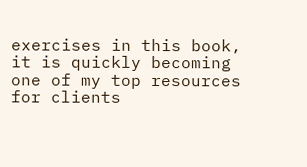exercises in this book, it is quickly becoming one of my top resources for clients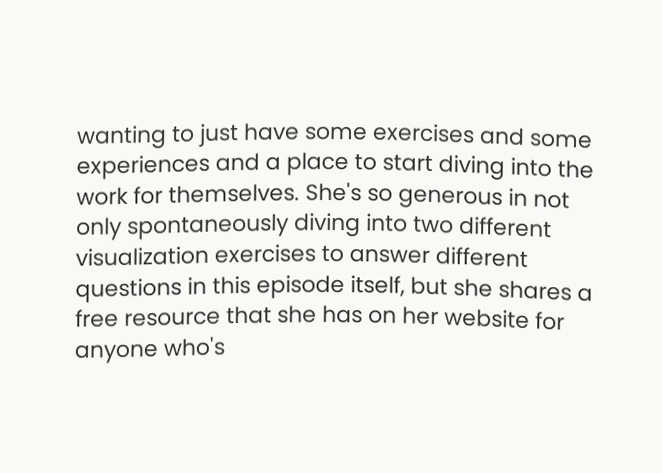wanting to just have some exercises and some experiences and a place to start diving into the work for themselves. She's so generous in not only spontaneously diving into two different visualization exercises to answer different questions in this episode itself, but she shares a free resource that she has on her website for anyone who's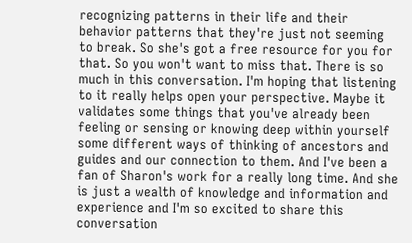recognizing patterns in their life and their behavior patterns that they're just not seeming to break. So she's got a free resource for you for that. So you won't want to miss that. There is so much in this conversation. I'm hoping that listening to it really helps open your perspective. Maybe it validates some things that you've already been feeling or sensing or knowing deep within yourself some different ways of thinking of ancestors and guides and our connection to them. And I've been a fan of Sharon's work for a really long time. And she is just a wealth of knowledge and information and experience and I'm so excited to share this conversation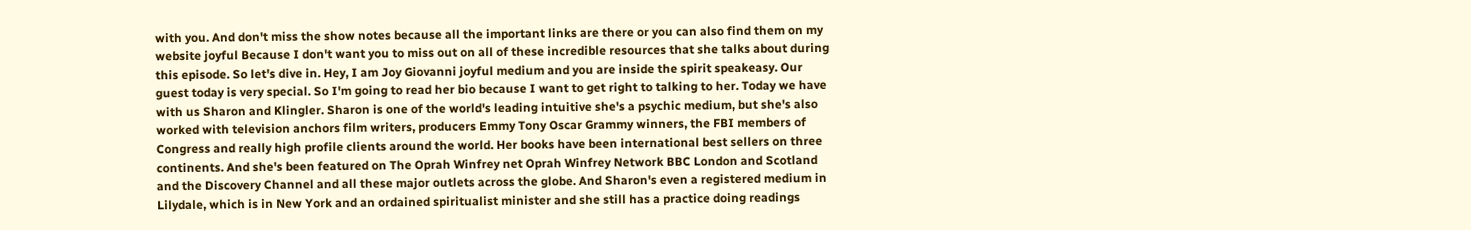with you. And don't miss the show notes because all the important links are there or you can also find them on my website joyful Because I don't want you to miss out on all of these incredible resources that she talks about during this episode. So let's dive in. Hey, I am Joy Giovanni joyful medium and you are inside the spirit speakeasy. Our guest today is very special. So I'm going to read her bio because I want to get right to talking to her. Today we have with us Sharon and Klingler. Sharon is one of the world's leading intuitive she's a psychic medium, but she's also worked with television anchors film writers, producers Emmy Tony Oscar Grammy winners, the FBI members of Congress and really high profile clients around the world. Her books have been international best sellers on three continents. And she's been featured on The Oprah Winfrey net Oprah Winfrey Network BBC London and Scotland and the Discovery Channel and all these major outlets across the globe. And Sharon's even a registered medium in Lilydale, which is in New York and an ordained spiritualist minister and she still has a practice doing readings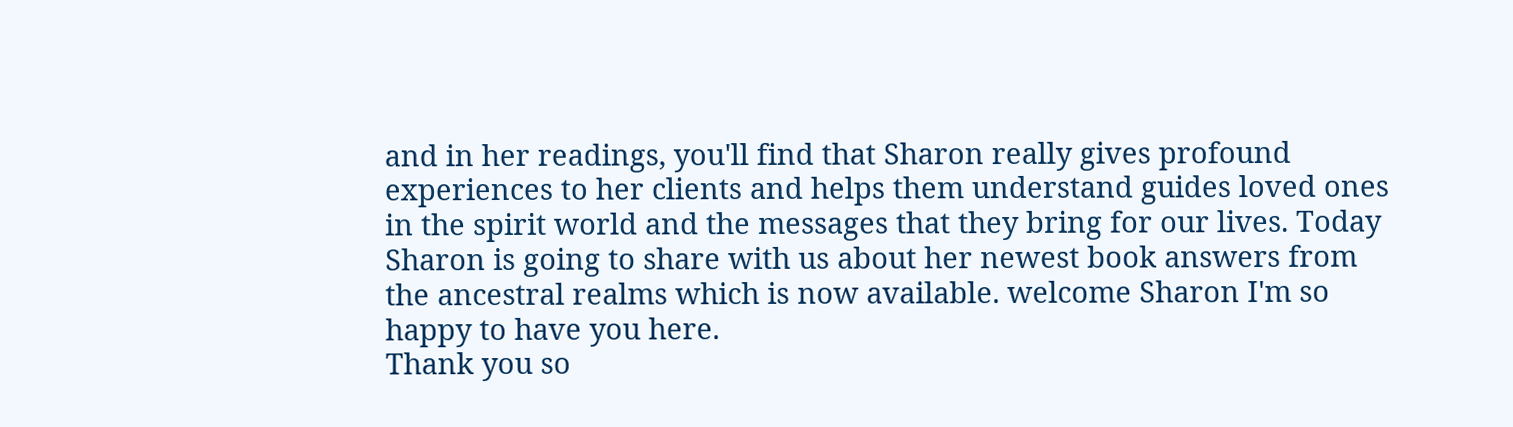and in her readings, you'll find that Sharon really gives profound experiences to her clients and helps them understand guides loved ones in the spirit world and the messages that they bring for our lives. Today Sharon is going to share with us about her newest book answers from the ancestral realms which is now available. welcome Sharon I'm so happy to have you here.
Thank you so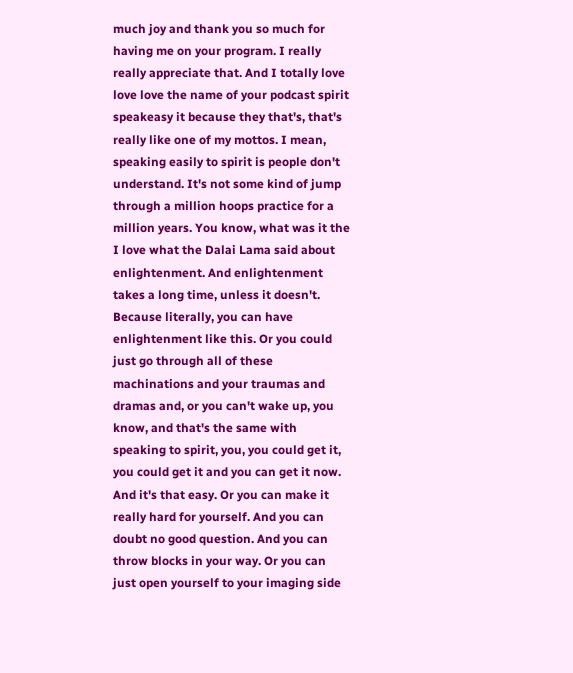much joy and thank you so much for having me on your program. I really really appreciate that. And I totally love love love the name of your podcast spirit speakeasy it because they that's, that's really like one of my mottos. I mean, speaking easily to spirit is people don't understand. It's not some kind of jump through a million hoops practice for a million years. You know, what was it the I love what the Dalai Lama said about enlightenment. And enlightenment takes a long time, unless it doesn't. Because literally, you can have enlightenment like this. Or you could just go through all of these machinations and your traumas and dramas and, or you can't wake up, you know, and that's the same with speaking to spirit, you, you could get it, you could get it and you can get it now. And it's that easy. Or you can make it really hard for yourself. And you can doubt no good question. And you can throw blocks in your way. Or you can just open yourself to your imaging side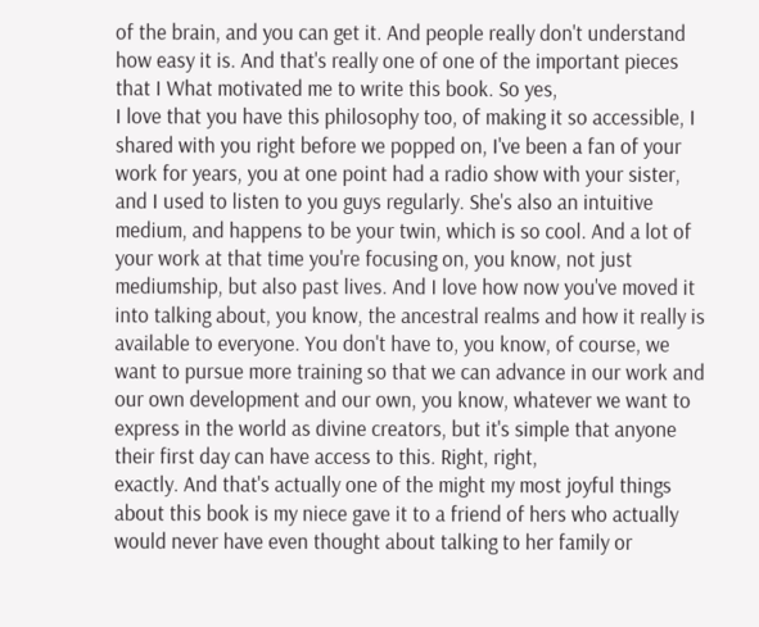of the brain, and you can get it. And people really don't understand how easy it is. And that's really one of one of the important pieces that I What motivated me to write this book. So yes,
I love that you have this philosophy too, of making it so accessible, I shared with you right before we popped on, I've been a fan of your work for years, you at one point had a radio show with your sister, and I used to listen to you guys regularly. She's also an intuitive medium, and happens to be your twin, which is so cool. And a lot of your work at that time you're focusing on, you know, not just mediumship, but also past lives. And I love how now you've moved it into talking about, you know, the ancestral realms and how it really is available to everyone. You don't have to, you know, of course, we want to pursue more training so that we can advance in our work and our own development and our own, you know, whatever we want to express in the world as divine creators, but it's simple that anyone their first day can have access to this. Right, right,
exactly. And that's actually one of the might my most joyful things about this book is my niece gave it to a friend of hers who actually would never have even thought about talking to her family or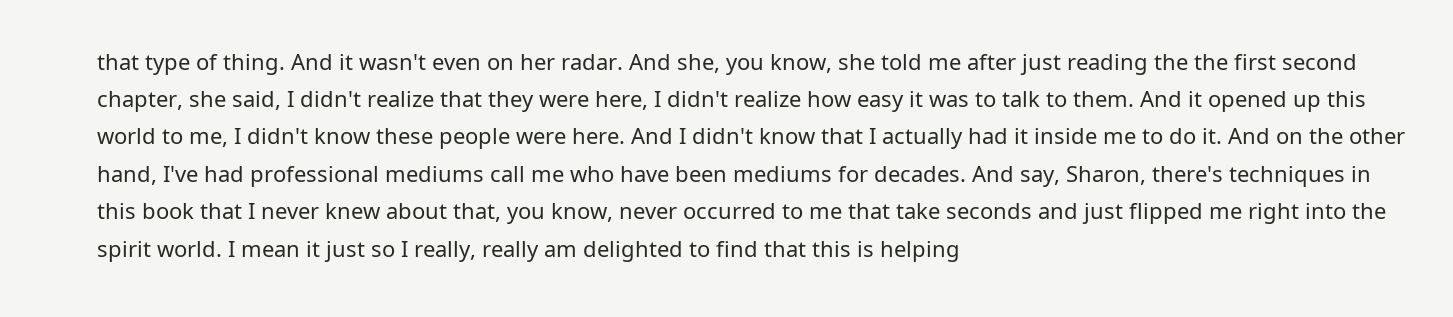that type of thing. And it wasn't even on her radar. And she, you know, she told me after just reading the the first second chapter, she said, I didn't realize that they were here, I didn't realize how easy it was to talk to them. And it opened up this world to me, I didn't know these people were here. And I didn't know that I actually had it inside me to do it. And on the other hand, I've had professional mediums call me who have been mediums for decades. And say, Sharon, there's techniques in this book that I never knew about that, you know, never occurred to me that take seconds and just flipped me right into the spirit world. I mean it just so I really, really am delighted to find that this is helping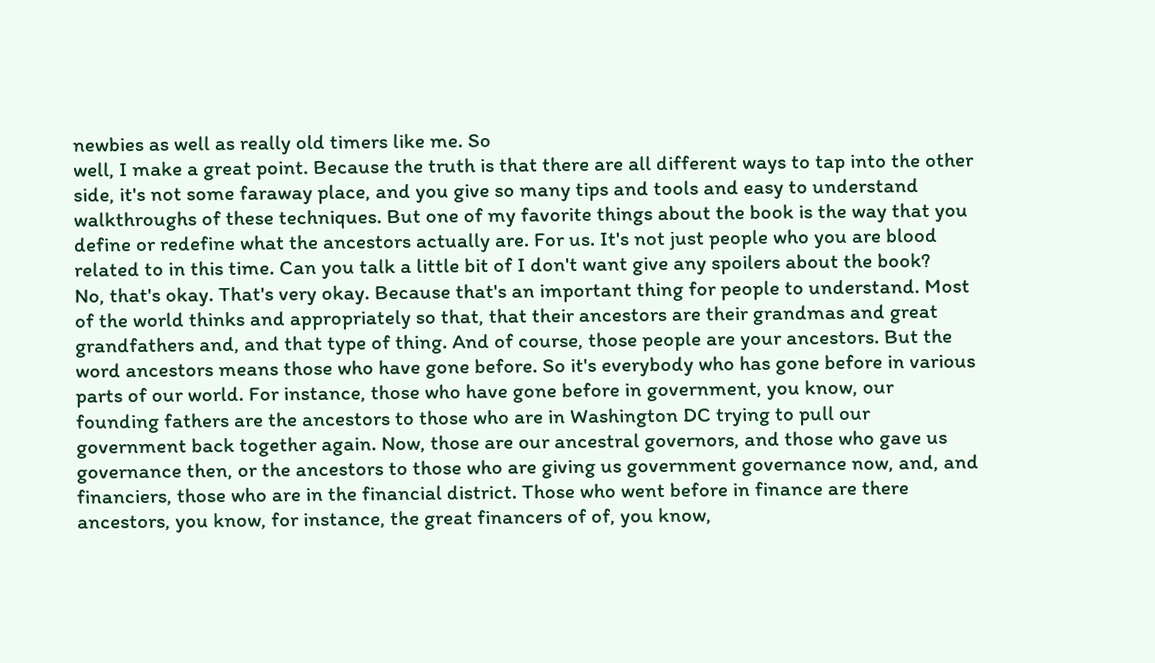newbies as well as really old timers like me. So
well, I make a great point. Because the truth is that there are all different ways to tap into the other side, it's not some faraway place, and you give so many tips and tools and easy to understand walkthroughs of these techniques. But one of my favorite things about the book is the way that you define or redefine what the ancestors actually are. For us. It's not just people who you are blood related to in this time. Can you talk a little bit of I don't want give any spoilers about the book?
No, that's okay. That's very okay. Because that's an important thing for people to understand. Most of the world thinks and appropriately so that, that their ancestors are their grandmas and great grandfathers and, and that type of thing. And of course, those people are your ancestors. But the word ancestors means those who have gone before. So it's everybody who has gone before in various parts of our world. For instance, those who have gone before in government, you know, our founding fathers are the ancestors to those who are in Washington DC trying to pull our government back together again. Now, those are our ancestral governors, and those who gave us governance then, or the ancestors to those who are giving us government governance now, and, and financiers, those who are in the financial district. Those who went before in finance are there ancestors, you know, for instance, the great financers of of, you know,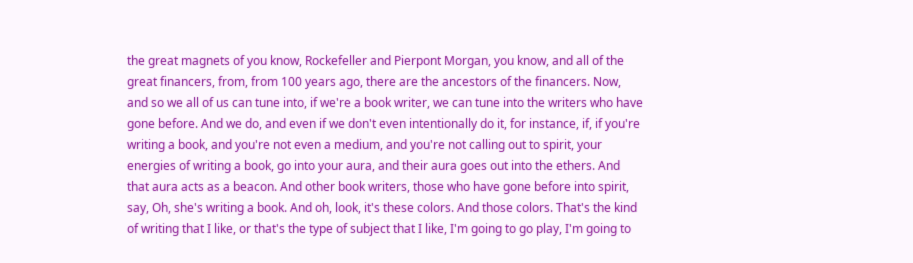the great magnets of you know, Rockefeller and Pierpont Morgan, you know, and all of the great financers, from, from 100 years ago, there are the ancestors of the financers. Now, and so we all of us can tune into, if we're a book writer, we can tune into the writers who have gone before. And we do, and even if we don't even intentionally do it, for instance, if, if you're writing a book, and you're not even a medium, and you're not calling out to spirit, your energies of writing a book, go into your aura, and their aura goes out into the ethers. And that aura acts as a beacon. And other book writers, those who have gone before into spirit, say, Oh, she's writing a book. And oh, look, it's these colors. And those colors. That's the kind of writing that I like, or that's the type of subject that I like, I'm going to go play, I'm going to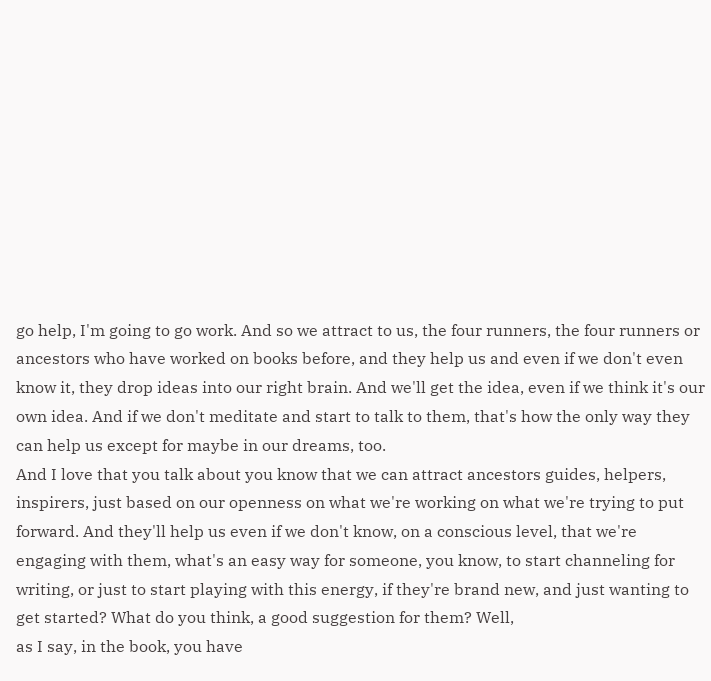go help, I'm going to go work. And so we attract to us, the four runners, the four runners or ancestors who have worked on books before, and they help us and even if we don't even know it, they drop ideas into our right brain. And we'll get the idea, even if we think it's our own idea. And if we don't meditate and start to talk to them, that's how the only way they can help us except for maybe in our dreams, too.
And I love that you talk about you know that we can attract ancestors guides, helpers, inspirers, just based on our openness on what we're working on what we're trying to put forward. And they'll help us even if we don't know, on a conscious level, that we're engaging with them, what's an easy way for someone, you know, to start channeling for writing, or just to start playing with this energy, if they're brand new, and just wanting to get started? What do you think, a good suggestion for them? Well,
as I say, in the book, you have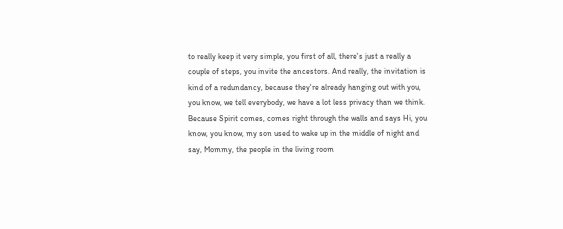to really keep it very simple, you first of all, there's just a really a couple of steps, you invite the ancestors. And really, the invitation is kind of a redundancy, because they're already hanging out with you, you know, we tell everybody, we have a lot less privacy than we think. Because Spirit comes, comes right through the walls and says Hi, you know, you know, my son used to wake up in the middle of night and say, Mommy, the people in the living room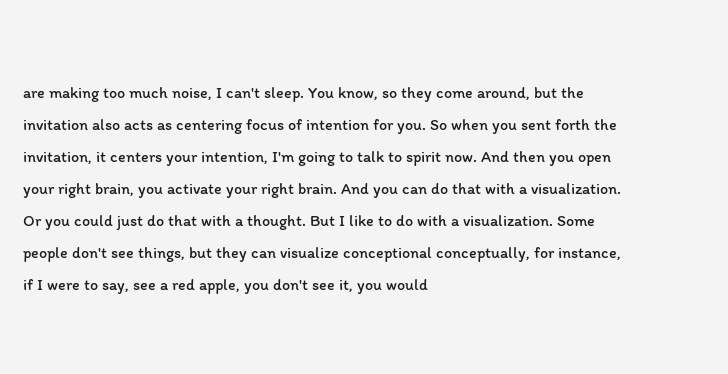are making too much noise, I can't sleep. You know, so they come around, but the invitation also acts as centering focus of intention for you. So when you sent forth the invitation, it centers your intention, I'm going to talk to spirit now. And then you open your right brain, you activate your right brain. And you can do that with a visualization. Or you could just do that with a thought. But I like to do with a visualization. Some people don't see things, but they can visualize conceptional conceptually, for instance, if I were to say, see a red apple, you don't see it, you would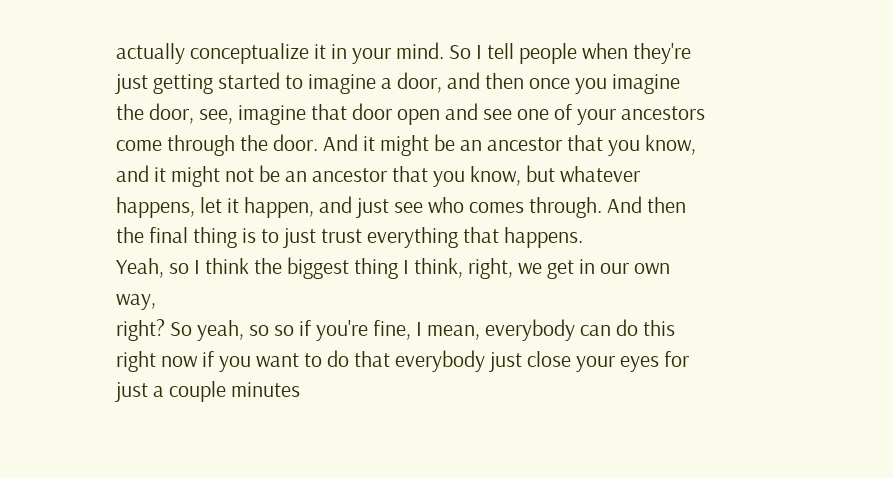actually conceptualize it in your mind. So I tell people when they're just getting started to imagine a door, and then once you imagine the door, see, imagine that door open and see one of your ancestors come through the door. And it might be an ancestor that you know, and it might not be an ancestor that you know, but whatever happens, let it happen, and just see who comes through. And then the final thing is to just trust everything that happens.
Yeah, so I think the biggest thing I think, right, we get in our own way,
right? So yeah, so so if you're fine, I mean, everybody can do this right now if you want to do that everybody just close your eyes for just a couple minutes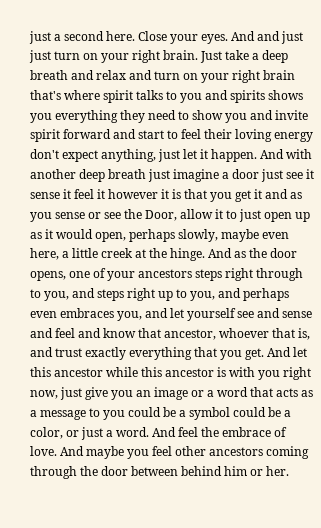just a second here. Close your eyes. And and just just turn on your right brain. Just take a deep breath and relax and turn on your right brain that's where spirit talks to you and spirits shows you everything they need to show you and invite spirit forward and start to feel their loving energy don't expect anything, just let it happen. And with another deep breath just imagine a door just see it sense it feel it however it is that you get it and as you sense or see the Door, allow it to just open up as it would open, perhaps slowly, maybe even here, a little creek at the hinge. And as the door opens, one of your ancestors steps right through to you, and steps right up to you, and perhaps even embraces you, and let yourself see and sense and feel and know that ancestor, whoever that is, and trust exactly everything that you get. And let this ancestor while this ancestor is with you right now, just give you an image or a word that acts as a message to you could be a symbol could be a color, or just a word. And feel the embrace of love. And maybe you feel other ancestors coming through the door between behind him or her.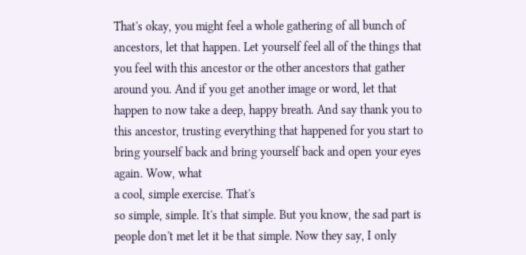That's okay, you might feel a whole gathering of all bunch of ancestors, let that happen. Let yourself feel all of the things that you feel with this ancestor or the other ancestors that gather around you. And if you get another image or word, let that happen to now take a deep, happy breath. And say thank you to this ancestor, trusting everything that happened for you start to bring yourself back and bring yourself back and open your eyes again. Wow, what
a cool, simple exercise. That's
so simple, simple. It's that simple. But you know, the sad part is people don't met let it be that simple. Now they say, I only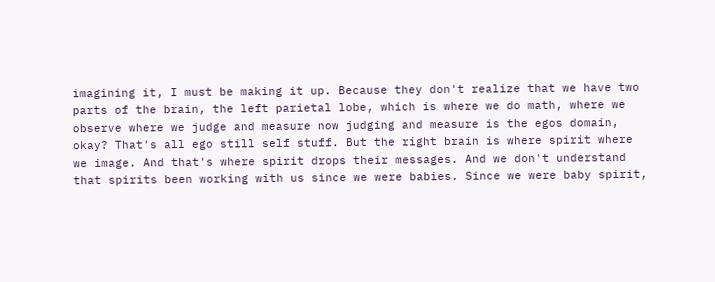imagining it, I must be making it up. Because they don't realize that we have two parts of the brain, the left parietal lobe, which is where we do math, where we observe where we judge and measure now judging and measure is the egos domain, okay? That's all ego still self stuff. But the right brain is where spirit where we image. And that's where spirit drops their messages. And we don't understand that spirits been working with us since we were babies. Since we were baby spirit,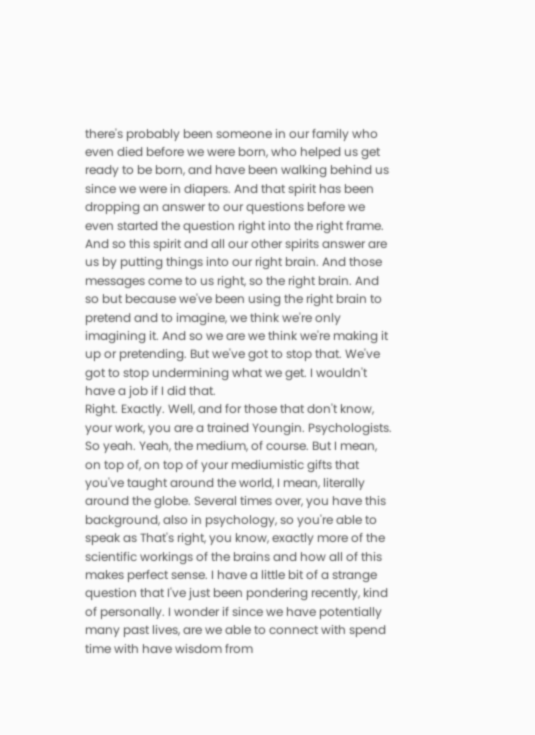there's probably been someone in our family who even died before we were born, who helped us get ready to be born, and have been walking behind us since we were in diapers. And that spirit has been dropping an answer to our questions before we even started the question right into the right frame. And so this spirit and all our other spirits answer are us by putting things into our right brain. And those messages come to us right, so the right brain. And so but because we've been using the right brain to pretend and to imagine, we think we're only imagining it. And so we are we think we're making it up or pretending. But we've got to stop that. We've got to stop undermining what we get. I wouldn't have a job if I did that.
Right. Exactly. Well, and for those that don't know, your work, you are a trained Youngin. Psychologists. So yeah. Yeah, the medium, of course. But I mean, on top of, on top of your mediumistic gifts that you've taught around the world, I mean, literally around the globe. Several times over, you have this background, also in psychology, so you're able to speak as That's right, you know, exactly more of the scientific workings of the brains and how all of this makes perfect sense. I have a little bit of a strange question that I've just been pondering recently, kind of personally. I wonder if since we have potentially many past lives, are we able to connect with spend time with have wisdom from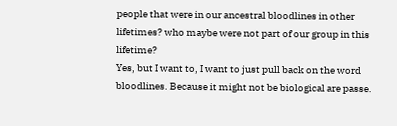people that were in our ancestral bloodlines in other lifetimes? who maybe were not part of our group in this lifetime?
Yes, but I want to, I want to just pull back on the word bloodlines. Because it might not be biological are passe.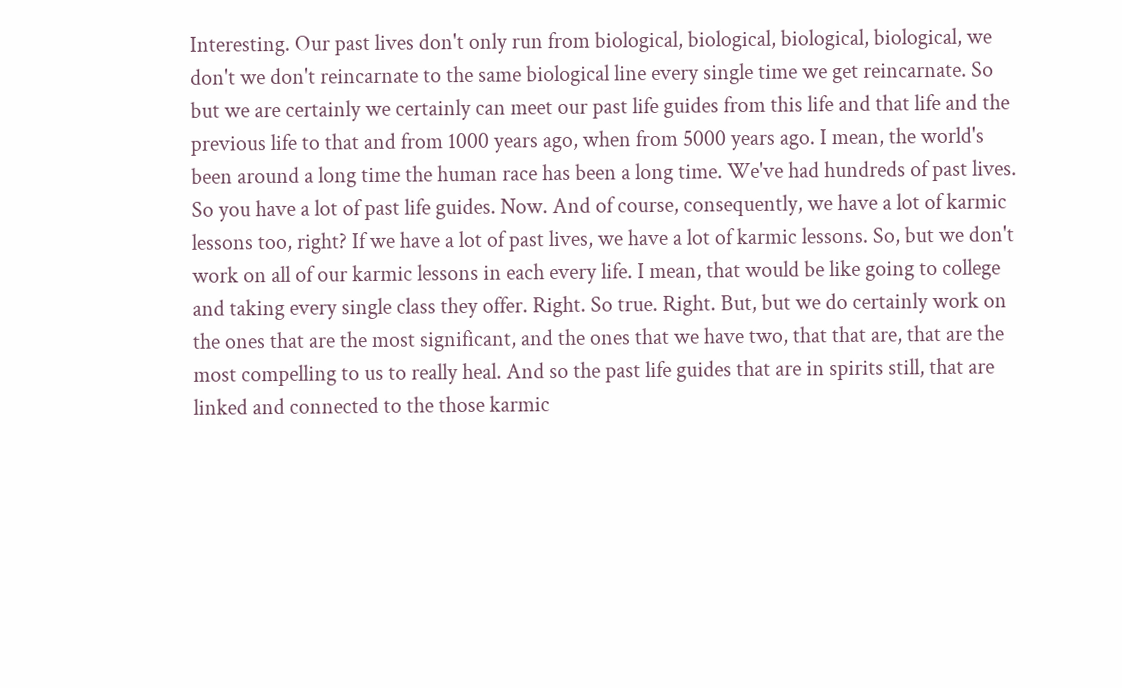Interesting. Our past lives don't only run from biological, biological, biological, biological, we don't we don't reincarnate to the same biological line every single time we get reincarnate. So but we are certainly we certainly can meet our past life guides from this life and that life and the previous life to that and from 1000 years ago, when from 5000 years ago. I mean, the world's been around a long time the human race has been a long time. We've had hundreds of past lives. So you have a lot of past life guides. Now. And of course, consequently, we have a lot of karmic lessons too, right? If we have a lot of past lives, we have a lot of karmic lessons. So, but we don't work on all of our karmic lessons in each every life. I mean, that would be like going to college and taking every single class they offer. Right. So true. Right. But, but we do certainly work on the ones that are the most significant, and the ones that we have two, that that are, that are the most compelling to us to really heal. And so the past life guides that are in spirits still, that are linked and connected to the those karmic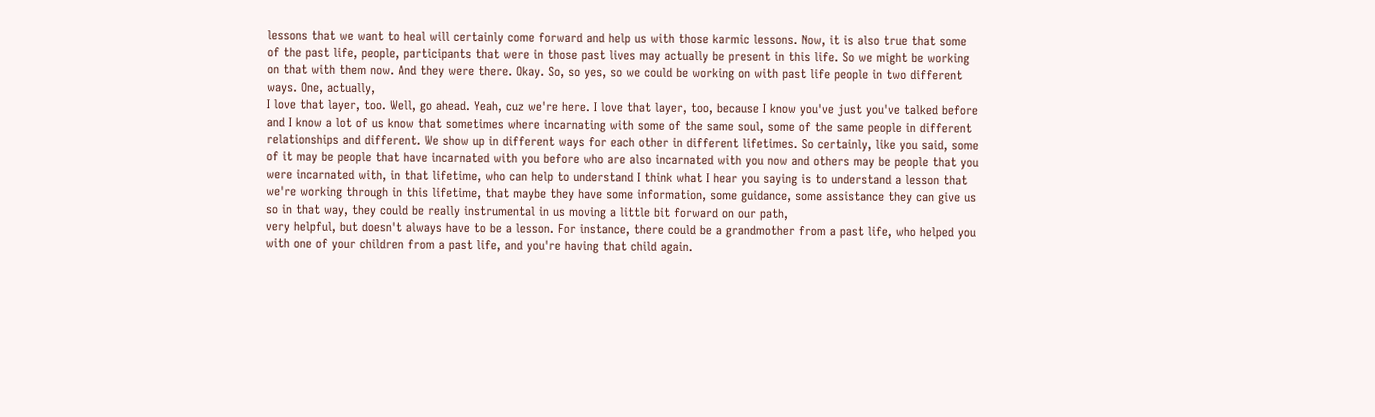lessons that we want to heal will certainly come forward and help us with those karmic lessons. Now, it is also true that some of the past life, people, participants that were in those past lives may actually be present in this life. So we might be working on that with them now. And they were there. Okay. So, so yes, so we could be working on with past life people in two different ways. One, actually,
I love that layer, too. Well, go ahead. Yeah, cuz we're here. I love that layer, too, because I know you've just you've talked before and I know a lot of us know that sometimes where incarnating with some of the same soul, some of the same people in different relationships and different. We show up in different ways for each other in different lifetimes. So certainly, like you said, some of it may be people that have incarnated with you before who are also incarnated with you now and others may be people that you were incarnated with, in that lifetime, who can help to understand I think what I hear you saying is to understand a lesson that we're working through in this lifetime, that maybe they have some information, some guidance, some assistance they can give us so in that way, they could be really instrumental in us moving a little bit forward on our path,
very helpful, but doesn't always have to be a lesson. For instance, there could be a grandmother from a past life, who helped you with one of your children from a past life, and you're having that child again.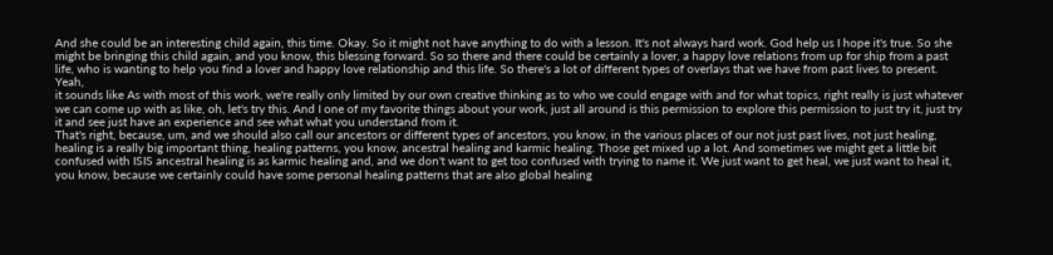And she could be an interesting child again, this time. Okay. So it might not have anything to do with a lesson. It's not always hard work. God help us I hope it's true. So she might be bringing this child again, and you know, this blessing forward. So so there and there could be certainly a lover, a happy love relations from up for ship from a past life, who is wanting to help you find a lover and happy love relationship and this life. So there's a lot of different types of overlays that we have from past lives to present. Yeah,
it sounds like As with most of this work, we're really only limited by our own creative thinking as to who we could engage with and for what topics, right really is just whatever we can come up with as like, oh, let's try this. And I one of my favorite things about your work, just all around is this permission to explore this permission to just try it, just try it and see just have an experience and see what what you understand from it.
That's right, because, um, and we should also call our ancestors or different types of ancestors, you know, in the various places of our not just past lives, not just healing, healing is a really big important thing, healing patterns, you know, ancestral healing and karmic healing. Those get mixed up a lot. And sometimes we might get a little bit confused with ISIS ancestral healing is as karmic healing and, and we don't want to get too confused with trying to name it. We just want to get heal, we just want to heal it, you know, because we certainly could have some personal healing patterns that are also global healing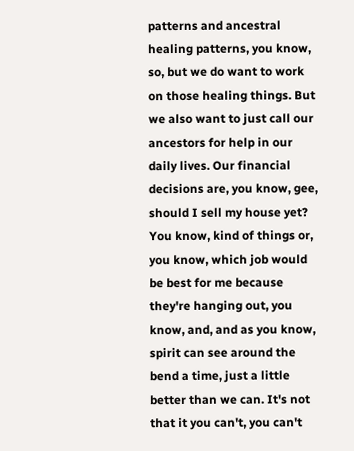patterns and ancestral healing patterns, you know, so, but we do want to work on those healing things. But we also want to just call our ancestors for help in our daily lives. Our financial decisions are, you know, gee, should I sell my house yet? You know, kind of things or, you know, which job would be best for me because they're hanging out, you know, and, and as you know, spirit can see around the bend a time, just a little better than we can. It's not that it you can't, you can't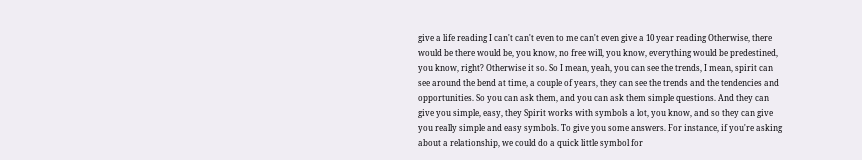give a life reading I can't can't even to me can't even give a 10 year reading Otherwise, there would be there would be, you know, no free will, you know, everything would be predestined, you know, right? Otherwise it so. So I mean, yeah, you can see the trends, I mean, spirit can see around the bend at time, a couple of years, they can see the trends and the tendencies and opportunities. So you can ask them, and you can ask them simple questions. And they can give you simple, easy, they Spirit works with symbols a lot, you know, and so they can give you really simple and easy symbols. To give you some answers. For instance, if you're asking about a relationship, we could do a quick little symbol for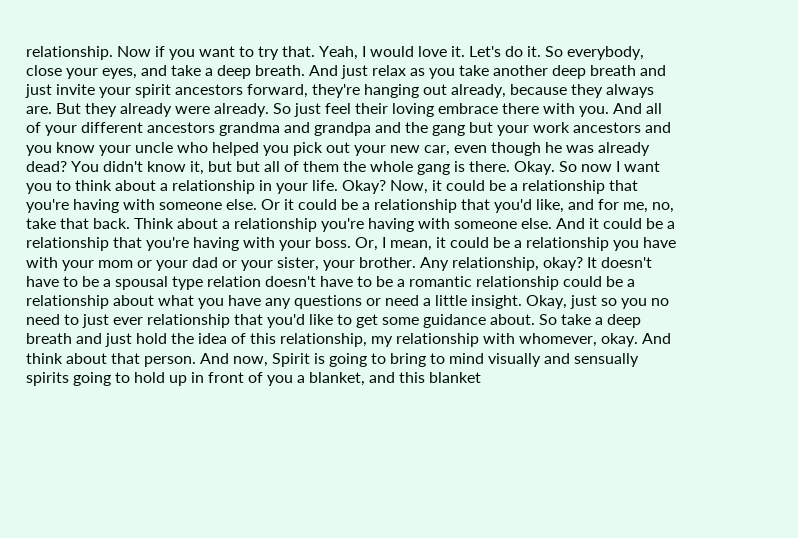relationship. Now if you want to try that. Yeah, I would love it. Let's do it. So everybody, close your eyes, and take a deep breath. And just relax as you take another deep breath and just invite your spirit ancestors forward, they're hanging out already, because they always are. But they already were already. So just feel their loving embrace there with you. And all of your different ancestors grandma and grandpa and the gang but your work ancestors and you know your uncle who helped you pick out your new car, even though he was already dead? You didn't know it, but but all of them the whole gang is there. Okay. So now I want you to think about a relationship in your life. Okay? Now, it could be a relationship that you're having with someone else. Or it could be a relationship that you'd like, and for me, no, take that back. Think about a relationship you're having with someone else. And it could be a relationship that you're having with your boss. Or, I mean, it could be a relationship you have with your mom or your dad or your sister, your brother. Any relationship, okay? It doesn't have to be a spousal type relation doesn't have to be a romantic relationship could be a relationship about what you have any questions or need a little insight. Okay, just so you no need to just ever relationship that you'd like to get some guidance about. So take a deep breath and just hold the idea of this relationship, my relationship with whomever, okay. And think about that person. And now, Spirit is going to bring to mind visually and sensually spirits going to hold up in front of you a blanket, and this blanket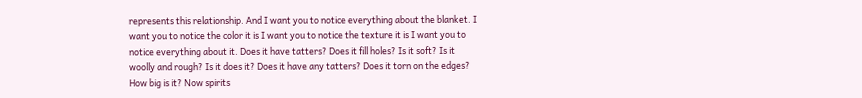represents this relationship. And I want you to notice everything about the blanket. I want you to notice the color it is I want you to notice the texture it is I want you to notice everything about it. Does it have tatters? Does it fill holes? Is it soft? Is it woolly and rough? Is it does it? Does it have any tatters? Does it torn on the edges? How big is it? Now spirits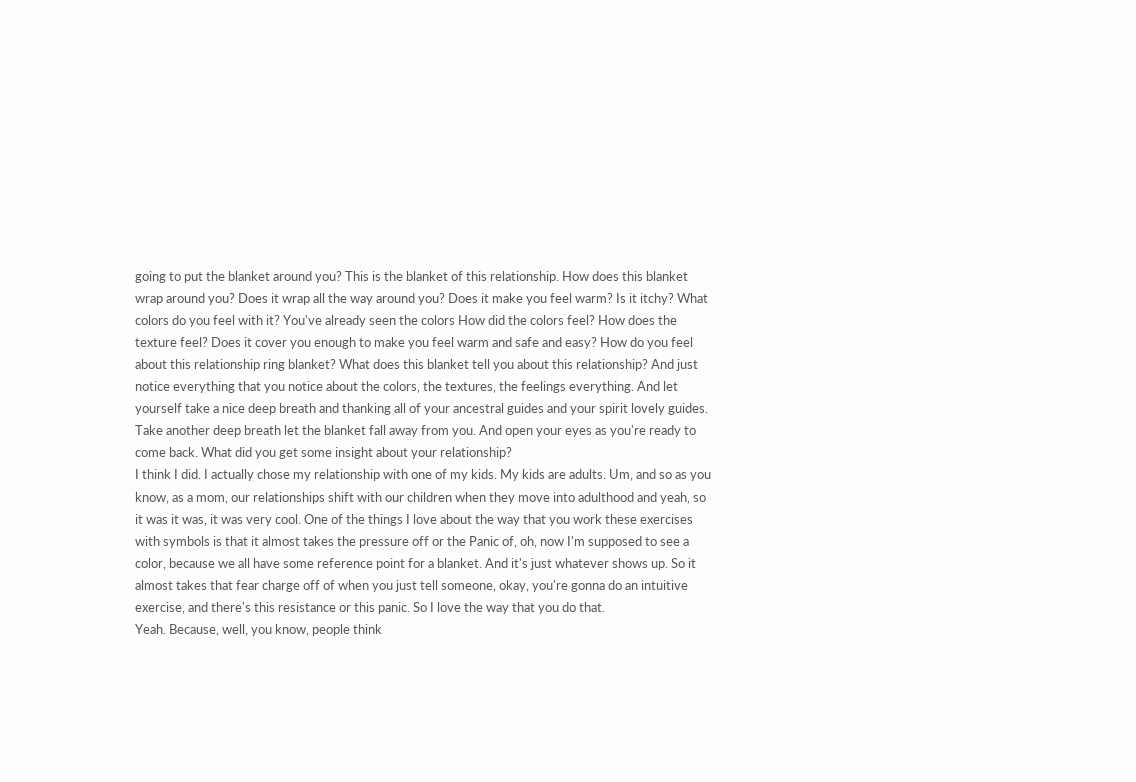going to put the blanket around you? This is the blanket of this relationship. How does this blanket wrap around you? Does it wrap all the way around you? Does it make you feel warm? Is it itchy? What colors do you feel with it? You've already seen the colors How did the colors feel? How does the texture feel? Does it cover you enough to make you feel warm and safe and easy? How do you feel about this relationship ring blanket? What does this blanket tell you about this relationship? And just notice everything that you notice about the colors, the textures, the feelings everything. And let yourself take a nice deep breath and thanking all of your ancestral guides and your spirit lovely guides. Take another deep breath let the blanket fall away from you. And open your eyes as you're ready to come back. What did you get some insight about your relationship?
I think I did. I actually chose my relationship with one of my kids. My kids are adults. Um, and so as you know, as a mom, our relationships shift with our children when they move into adulthood and yeah, so it was it was, it was very cool. One of the things I love about the way that you work these exercises with symbols is that it almost takes the pressure off or the Panic of, oh, now I'm supposed to see a color, because we all have some reference point for a blanket. And it's just whatever shows up. So it almost takes that fear charge off of when you just tell someone, okay, you're gonna do an intuitive exercise, and there's this resistance or this panic. So I love the way that you do that.
Yeah. Because, well, you know, people think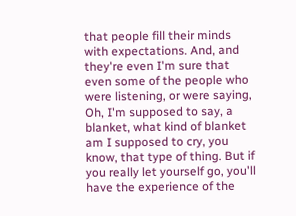that people fill their minds with expectations. And, and they're even I'm sure that even some of the people who were listening, or were saying, Oh, I'm supposed to say, a blanket, what kind of blanket am I supposed to cry, you know, that type of thing. But if you really let yourself go, you'll have the experience of the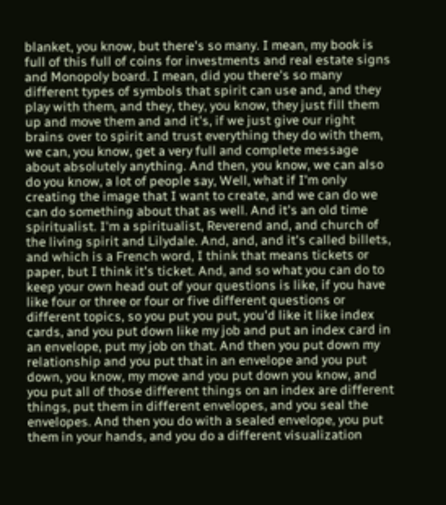blanket, you know, but there's so many. I mean, my book is full of this full of coins for investments and real estate signs and Monopoly board. I mean, did you there's so many different types of symbols that spirit can use and, and they play with them, and they, they, you know, they just fill them up and move them and and it's, if we just give our right brains over to spirit and trust everything they do with them, we can, you know, get a very full and complete message about absolutely anything. And then, you know, we can also do you know, a lot of people say, Well, what if I'm only creating the image that I want to create, and we can do we can do something about that as well. And it's an old time spiritualist. I'm a spiritualist, Reverend and, and church of the living spirit and Lilydale. And, and, and it's called billets, and which is a French word, I think that means tickets or paper, but I think it's ticket. And, and so what you can do to keep your own head out of your questions is like, if you have like four or three or four or five different questions or different topics, so you put you put, you'd like it like index cards, and you put down like my job and put an index card in an envelope, put my job on that. And then you put down my relationship and you put that in an envelope and you put down, you know, my move and you put down you know, and you put all of those different things on an index are different things, put them in different envelopes, and you seal the envelopes. And then you do with a sealed envelope, you put them in your hands, and you do a different visualization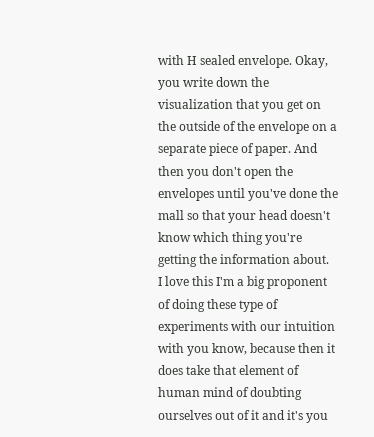with H sealed envelope. Okay, you write down the visualization that you get on the outside of the envelope on a separate piece of paper. And then you don't open the envelopes until you've done the mall so that your head doesn't know which thing you're getting the information about.
I love this I'm a big proponent of doing these type of experiments with our intuition with you know, because then it does take that element of human mind of doubting ourselves out of it and it's you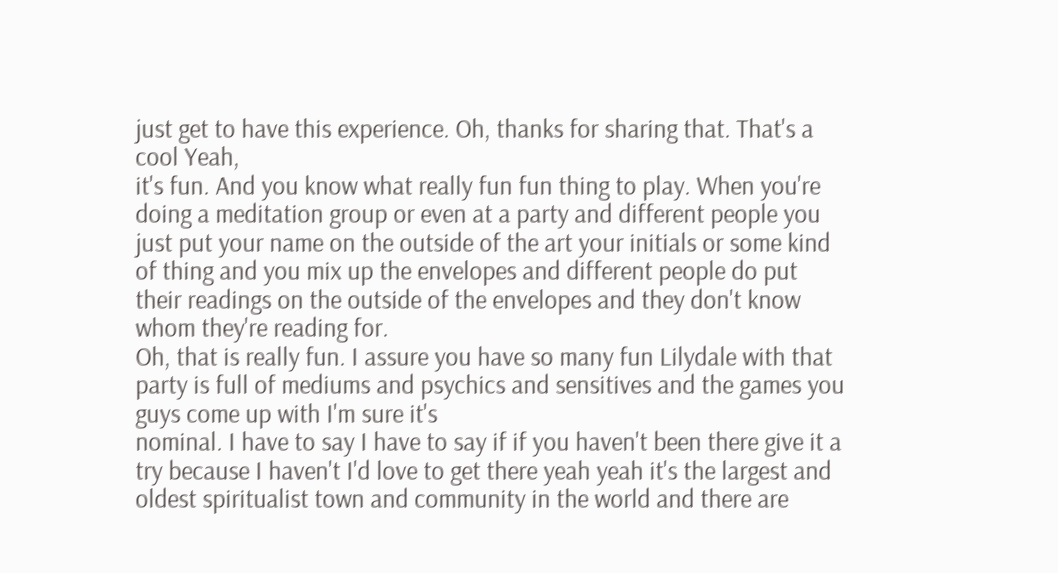just get to have this experience. Oh, thanks for sharing that. That's a cool Yeah,
it's fun. And you know what really fun fun thing to play. When you're doing a meditation group or even at a party and different people you just put your name on the outside of the art your initials or some kind of thing and you mix up the envelopes and different people do put their readings on the outside of the envelopes and they don't know whom they're reading for.
Oh, that is really fun. I assure you have so many fun Lilydale with that party is full of mediums and psychics and sensitives and the games you guys come up with I'm sure it's
nominal. I have to say I have to say if if you haven't been there give it a try because I haven't I'd love to get there yeah yeah it's the largest and oldest spiritualist town and community in the world and there are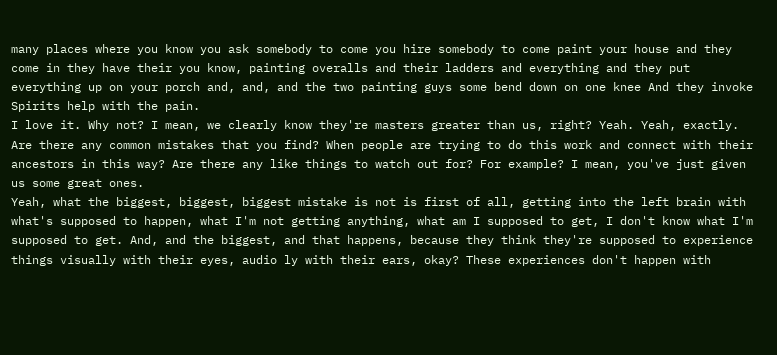many places where you know you ask somebody to come you hire somebody to come paint your house and they come in they have their you know, painting overalls and their ladders and everything and they put everything up on your porch and, and, and the two painting guys some bend down on one knee And they invoke Spirits help with the pain.
I love it. Why not? I mean, we clearly know they're masters greater than us, right? Yeah. Yeah, exactly. Are there any common mistakes that you find? When people are trying to do this work and connect with their ancestors in this way? Are there any like things to watch out for? For example? I mean, you've just given us some great ones.
Yeah, what the biggest, biggest, biggest mistake is not is first of all, getting into the left brain with what's supposed to happen, what I'm not getting anything, what am I supposed to get, I don't know what I'm supposed to get. And, and the biggest, and that happens, because they think they're supposed to experience things visually with their eyes, audio ly with their ears, okay? These experiences don't happen with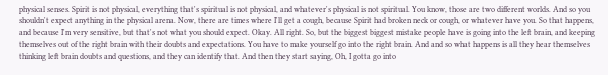physical senses. Spirit is not physical, everything that's spiritual is not physical, and whatever's physical is not spiritual. You know, those are two different worlds. And so you shouldn't expect anything in the physical arena. Now, there are times where I'll get a cough, because Spirit had broken neck or cough, or whatever have you. So that happens, and because I'm very sensitive, but that's not what you should expect. Okay. All right. So, but the biggest biggest mistake people have is going into the left brain, and keeping themselves out of the right brain with their doubts and expectations. You have to make yourself go into the right brain. And and so what happens is all they hear themselves thinking left brain doubts and questions, and they can identify that. And then they start saying, Oh, I gotta go into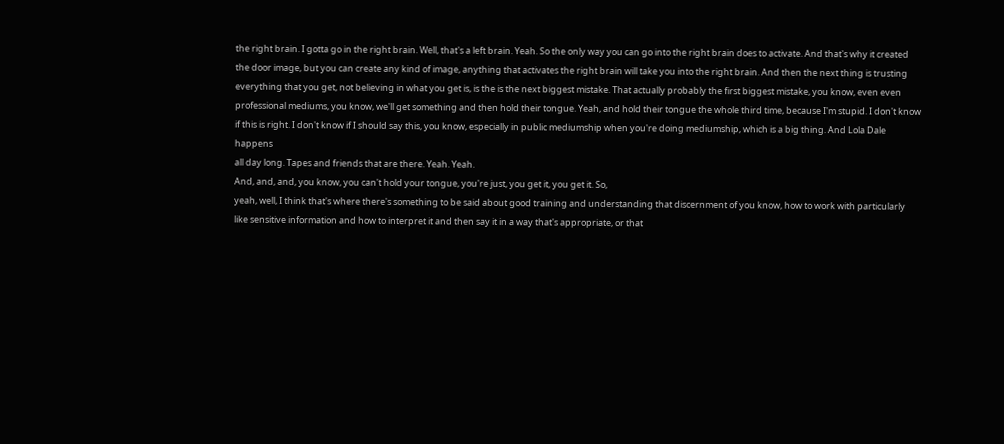the right brain. I gotta go in the right brain. Well, that's a left brain. Yeah. So the only way you can go into the right brain does to activate. And that's why it created the door image, but you can create any kind of image, anything that activates the right brain will take you into the right brain. And then the next thing is trusting everything that you get, not believing in what you get is, is the is the next biggest mistake. That actually probably the first biggest mistake, you know, even even professional mediums, you know, we'll get something and then hold their tongue. Yeah, and hold their tongue the whole third time, because I'm stupid. I don't know if this is right. I don't know if I should say this, you know, especially in public mediumship when you're doing mediumship, which is a big thing. And Lola Dale happens
all day long. Tapes and friends that are there. Yeah. Yeah.
And, and, and, you know, you can't hold your tongue, you're just, you get it, you get it. So,
yeah, well, I think that's where there's something to be said about good training and understanding that discernment of you know, how to work with particularly like sensitive information and how to interpret it and then say it in a way that's appropriate, or that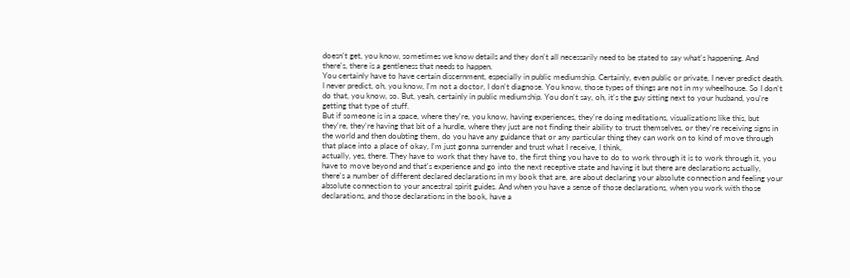doesn't get, you know, sometimes we know details and they don't all necessarily need to be stated to say what's happening. And there's, there is a gentleness that needs to happen.
You certainly have to have certain discernment, especially in public mediumship. Certainly, even public or private, I never predict death. I never predict, oh, you know, I'm not a doctor, I don't diagnose. You know, those types of things are not in my wheelhouse. So I don't do that, you know, so. But, yeah, certainly in public mediumship. You don't say, oh, it's the guy sitting next to your husband, you're getting that type of stuff.
But if someone is in a space, where they're, you know, having experiences, they're doing meditations, visualizations like this, but they're, they're having that bit of a hurdle, where they just are not finding their ability to trust themselves, or they're receiving signs in the world and then doubting them, do you have any guidance that or any particular thing they can work on to kind of move through that place into a place of okay, I'm just gonna surrender and trust what I receive, I think,
actually, yes, there. They have to work that they have to, the first thing you have to do to work through it is to work through it, you have to move beyond and that's experience and go into the next receptive state and having it but there are declarations actually, there's a number of different declared declarations in my book that are, are about declaring your absolute connection and feeling your absolute connection to your ancestral spirit guides. And when you have a sense of those declarations, when you work with those declarations, and those declarations in the book, have a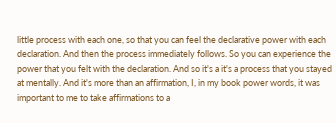little process with each one, so that you can feel the declarative power with each declaration. And then the process immediately follows. So you can experience the power that you felt with the declaration. And so it's a it's a process that you stayed at mentally. And it's more than an affirmation, I, in my book power words, it was important to me to take affirmations to a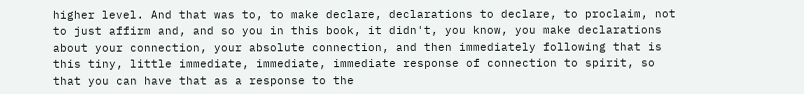higher level. And that was to, to make declare, declarations to declare, to proclaim, not to just affirm and, and so you in this book, it didn't, you know, you make declarations about your connection, your absolute connection, and then immediately following that is this tiny, little immediate, immediate, immediate response of connection to spirit, so that you can have that as a response to the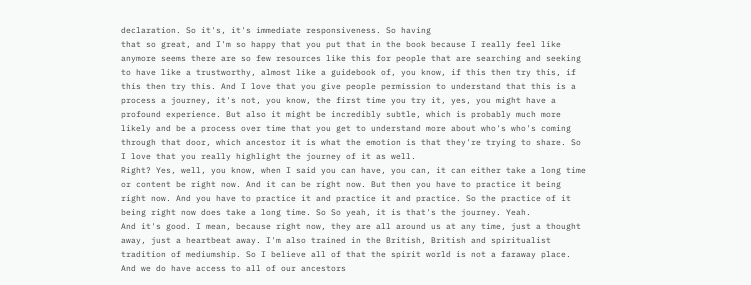declaration. So it's, it's immediate responsiveness. So having
that so great, and I'm so happy that you put that in the book because I really feel like anymore seems there are so few resources like this for people that are searching and seeking to have like a trustworthy, almost like a guidebook of, you know, if this then try this, if this then try this. And I love that you give people permission to understand that this is a process a journey, it's not, you know, the first time you try it, yes, you might have a profound experience. But also it might be incredibly subtle, which is probably much more likely and be a process over time that you get to understand more about who's who's coming through that door, which ancestor it is what the emotion is that they're trying to share. So I love that you really highlight the journey of it as well.
Right? Yes, well, you know, when I said you can have, you can, it can either take a long time or content be right now. And it can be right now. But then you have to practice it being right now. And you have to practice it and practice it and practice. So the practice of it being right now does take a long time. So So yeah, it is that's the journey. Yeah.
And it's good. I mean, because right now, they are all around us at any time, just a thought away, just a heartbeat away. I'm also trained in the British, British and spiritualist tradition of mediumship. So I believe all of that the spirit world is not a faraway place. And we do have access to all of our ancestors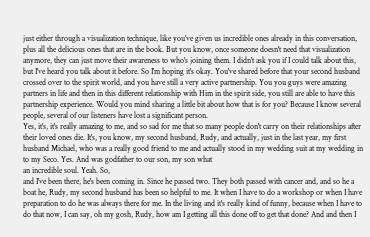just either through a visualization technique, like you've given us incredible ones already in this conversation, plus all the delicious ones that are in the book. But you know, once someone doesn't need that visualization anymore, they can just move their awareness to who's joining them. I didn't ask you if I could talk about this, but I've heard you talk about it before. So I'm hoping it's okay. You've shared before that your second husband crossed over to the spirit world, and you have still a very active partnership. You you guys were amazing partners in life and then in this different relationship with Him in the spirit side, you still are able to have this partnership experience. Would you mind sharing a little bit about how that is for you? Because I know several people, several of our listeners have lost a significant person.
Yes, it's, it's really amazing to me, and so sad for me that so many people don't carry on their relationships after their loved ones die. It's, you know, my second husband, Rudy, and actually, just in the last year, my first husband Michael, who was a really good friend to me and actually stood in my wedding suit at my wedding in to my Seco. Yes. And was godfather to our son, my son what
an incredible soul. Yeah. So,
and I've been there, he's been coming in. Since he passed two. They both passed with cancer and, and so he a boat he, Rudy, my second husband has been so helpful to me. It when I have to do a workshop or when I have preparation to do he was always there for me. In the living and it's really kind of funny, because when I have to do that now, I can say, oh my gosh, Rudy, how am I getting all this done off to get that done? And and then I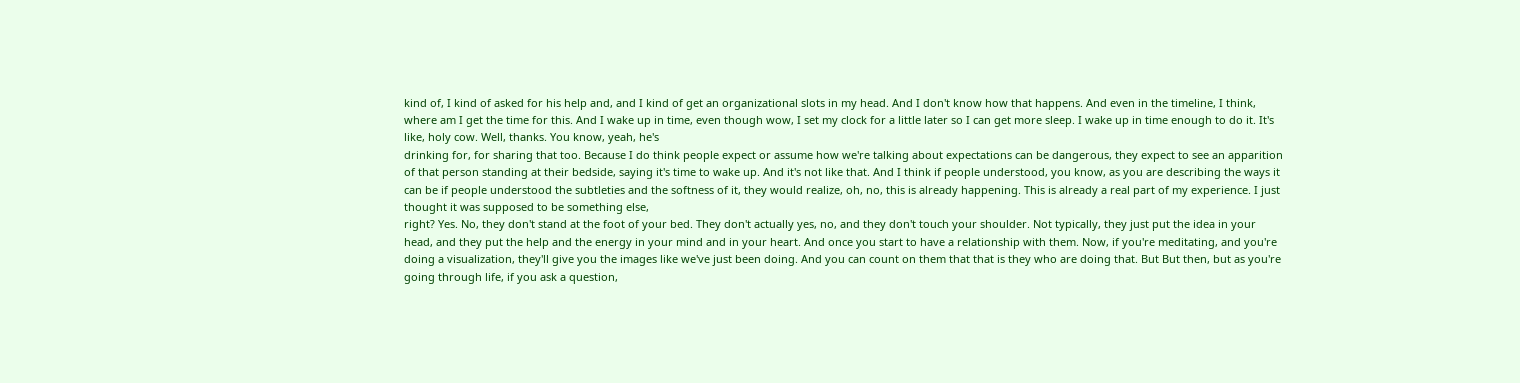kind of, I kind of asked for his help and, and I kind of get an organizational slots in my head. And I don't know how that happens. And even in the timeline, I think, where am I get the time for this. And I wake up in time, even though wow, I set my clock for a little later so I can get more sleep. I wake up in time enough to do it. It's like, holy cow. Well, thanks. You know, yeah, he's
drinking for, for sharing that too. Because I do think people expect or assume how we're talking about expectations can be dangerous, they expect to see an apparition of that person standing at their bedside, saying it's time to wake up. And it's not like that. And I think if people understood, you know, as you are describing the ways it can be if people understood the subtleties and the softness of it, they would realize, oh, no, this is already happening. This is already a real part of my experience. I just thought it was supposed to be something else,
right? Yes. No, they don't stand at the foot of your bed. They don't actually yes, no, and they don't touch your shoulder. Not typically, they just put the idea in your head, and they put the help and the energy in your mind and in your heart. And once you start to have a relationship with them. Now, if you're meditating, and you're doing a visualization, they'll give you the images like we've just been doing. And you can count on them that that is they who are doing that. But But then, but as you're going through life, if you ask a question,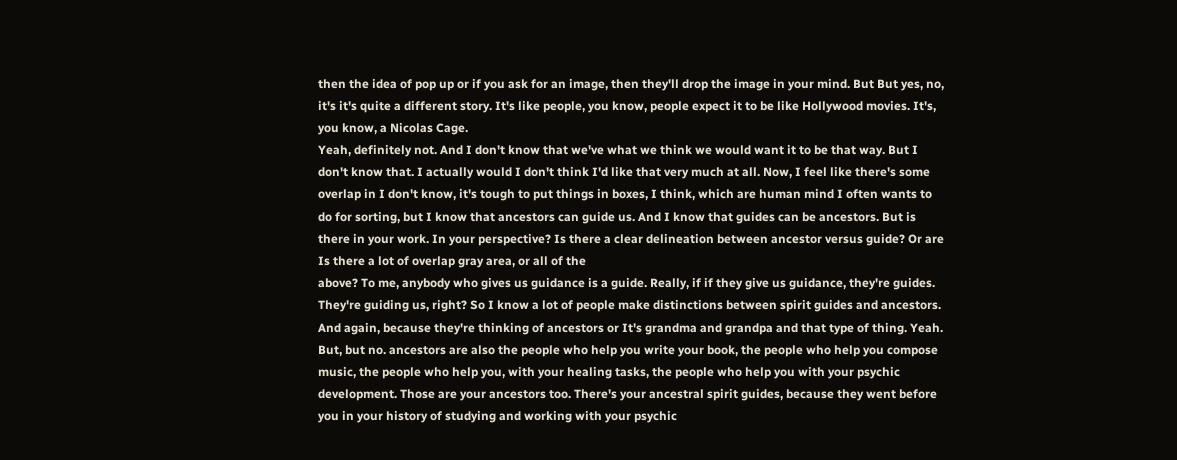then the idea of pop up or if you ask for an image, then they'll drop the image in your mind. But But yes, no, it's it's quite a different story. It's like people, you know, people expect it to be like Hollywood movies. It's, you know, a Nicolas Cage.
Yeah, definitely not. And I don't know that we've what we think we would want it to be that way. But I don't know that. I actually would I don't think I'd like that very much at all. Now, I feel like there's some overlap in I don't know, it's tough to put things in boxes, I think, which are human mind I often wants to do for sorting, but I know that ancestors can guide us. And I know that guides can be ancestors. But is there in your work. In your perspective? Is there a clear delineation between ancestor versus guide? Or are Is there a lot of overlap gray area, or all of the
above? To me, anybody who gives us guidance is a guide. Really, if if they give us guidance, they're guides. They're guiding us, right? So I know a lot of people make distinctions between spirit guides and ancestors. And again, because they're thinking of ancestors or It's grandma and grandpa and that type of thing. Yeah. But, but no. ancestors are also the people who help you write your book, the people who help you compose music, the people who help you, with your healing tasks, the people who help you with your psychic development. Those are your ancestors too. There's your ancestral spirit guides, because they went before you in your history of studying and working with your psychic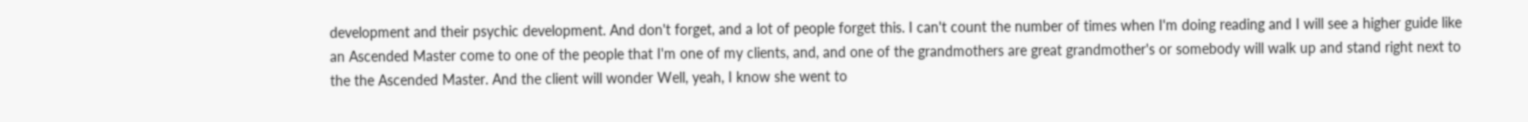development and their psychic development. And don't forget, and a lot of people forget this. I can't count the number of times when I'm doing reading and I will see a higher guide like an Ascended Master come to one of the people that I'm one of my clients, and, and one of the grandmothers are great grandmother's or somebody will walk up and stand right next to the the Ascended Master. And the client will wonder Well, yeah, I know she went to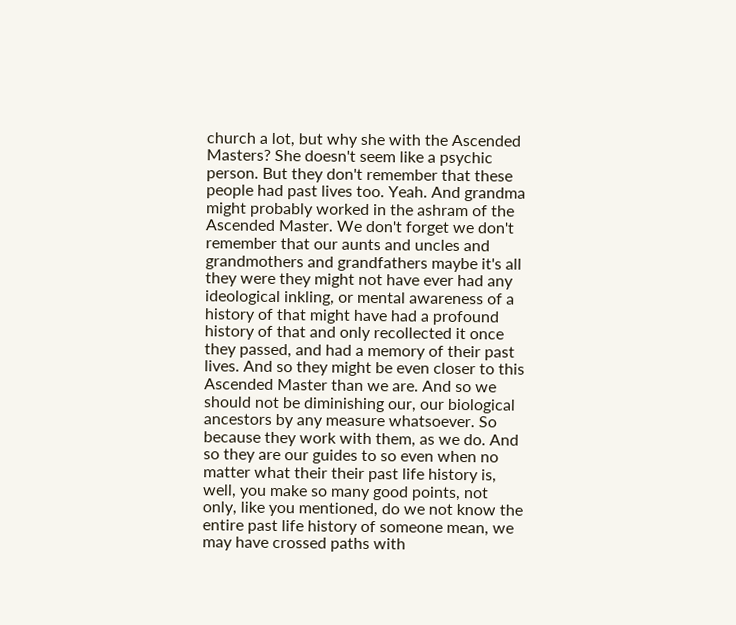church a lot, but why she with the Ascended Masters? She doesn't seem like a psychic person. But they don't remember that these people had past lives too. Yeah. And grandma might probably worked in the ashram of the Ascended Master. We don't forget we don't remember that our aunts and uncles and grandmothers and grandfathers maybe it's all they were they might not have ever had any ideological inkling, or mental awareness of a history of that might have had a profound history of that and only recollected it once they passed, and had a memory of their past lives. And so they might be even closer to this Ascended Master than we are. And so we should not be diminishing our, our biological ancestors by any measure whatsoever. So because they work with them, as we do. And so they are our guides to so even when no matter what their their past life history is,
well, you make so many good points, not only, like you mentioned, do we not know the entire past life history of someone mean, we may have crossed paths with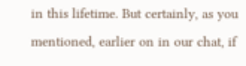in this lifetime. But certainly, as you mentioned, earlier on in our chat, if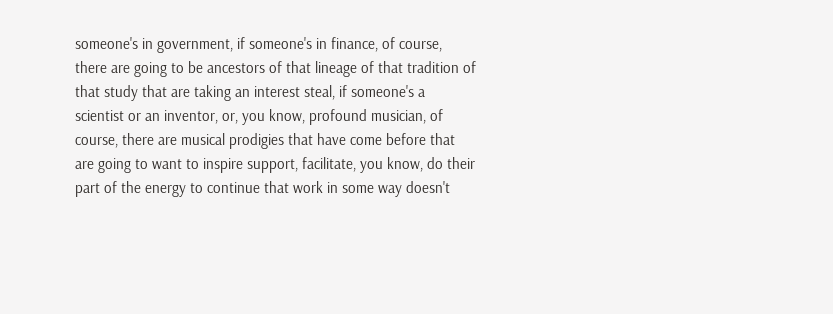someone's in government, if someone's in finance, of course, there are going to be ancestors of that lineage of that tradition of that study that are taking an interest steal, if someone's a scientist or an inventor, or, you know, profound musician, of course, there are musical prodigies that have come before that are going to want to inspire support, facilitate, you know, do their part of the energy to continue that work in some way doesn't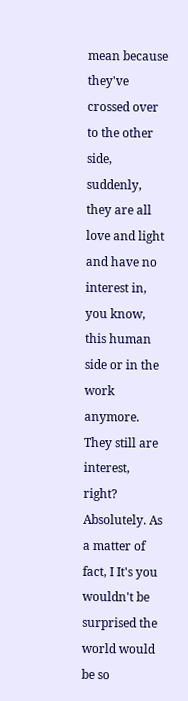mean because they've crossed over to the other side, suddenly, they are all love and light and have no interest in, you know, this human side or in the work anymore. They still are interest,
right? Absolutely. As a matter of fact, I It's you wouldn't be surprised the world would be so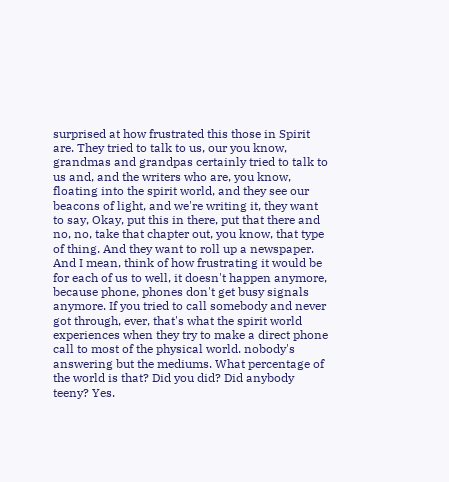surprised at how frustrated this those in Spirit are. They tried to talk to us, our you know, grandmas and grandpas certainly tried to talk to us and, and the writers who are, you know, floating into the spirit world, and they see our beacons of light, and we're writing it, they want to say, Okay, put this in there, put that there and no, no, take that chapter out, you know, that type of thing. And they want to roll up a newspaper. And I mean, think of how frustrating it would be for each of us to well, it doesn't happen anymore, because phone, phones don't get busy signals anymore. If you tried to call somebody and never got through, ever, that's what the spirit world experiences when they try to make a direct phone call to most of the physical world. nobody's answering but the mediums. What percentage of the world is that? Did you did? Did anybody teeny? Yes.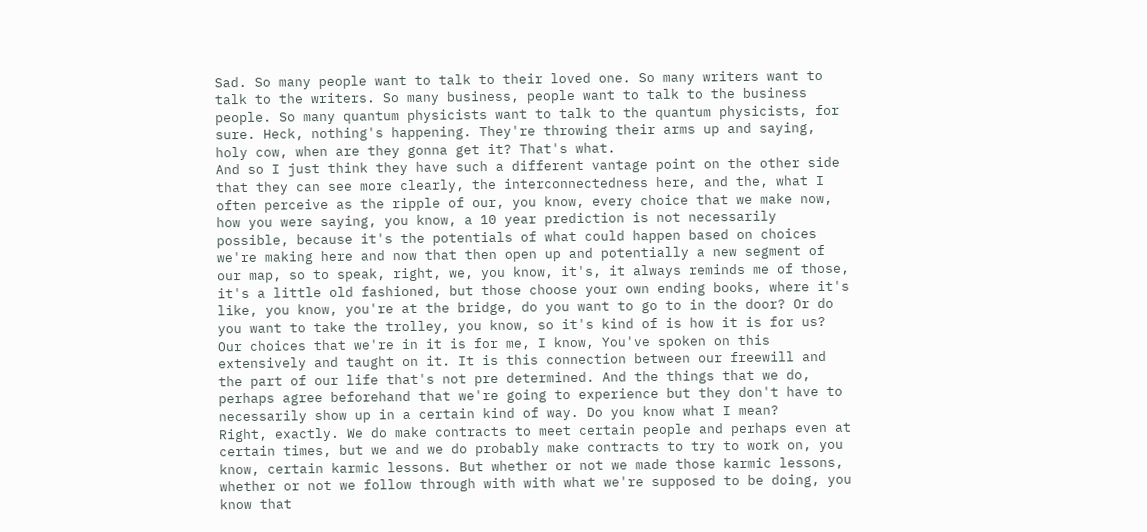Sad. So many people want to talk to their loved one. So many writers want to talk to the writers. So many business, people want to talk to the business people. So many quantum physicists want to talk to the quantum physicists, for sure. Heck, nothing's happening. They're throwing their arms up and saying, holy cow, when are they gonna get it? That's what.
And so I just think they have such a different vantage point on the other side that they can see more clearly, the interconnectedness here, and the, what I often perceive as the ripple of our, you know, every choice that we make now, how you were saying, you know, a 10 year prediction is not necessarily possible, because it's the potentials of what could happen based on choices we're making here and now that then open up and potentially a new segment of our map, so to speak, right, we, you know, it's, it always reminds me of those, it's a little old fashioned, but those choose your own ending books, where it's like, you know, you're at the bridge, do you want to go to in the door? Or do you want to take the trolley, you know, so it's kind of is how it is for us? Our choices that we're in it is for me, I know, You've spoken on this extensively and taught on it. It is this connection between our freewill and the part of our life that's not pre determined. And the things that we do, perhaps agree beforehand that we're going to experience but they don't have to necessarily show up in a certain kind of way. Do you know what I mean?
Right, exactly. We do make contracts to meet certain people and perhaps even at certain times, but we and we do probably make contracts to try to work on, you know, certain karmic lessons. But whether or not we made those karmic lessons, whether or not we follow through with with what we're supposed to be doing, you know that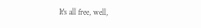It's all free, well,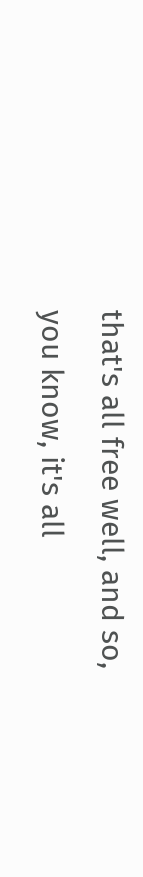that's all free well, and so, you know, it's all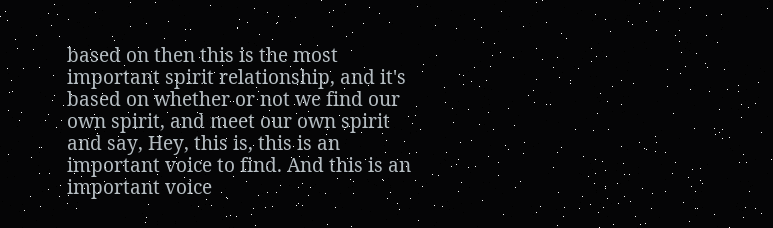based on then this is the most important spirit relationship, and it's based on whether or not we find our own spirit, and meet our own spirit and say, Hey, this is, this is an important voice to find. And this is an important voice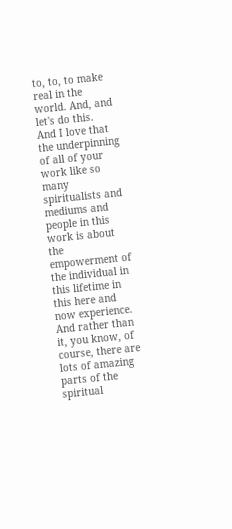to, to, to make real in the world. And, and let's do this.
And I love that the underpinning of all of your work like so many spiritualists and mediums and people in this work is about the empowerment of the individual in this lifetime in this here and now experience. And rather than it, you know, of course, there are lots of amazing parts of the spiritual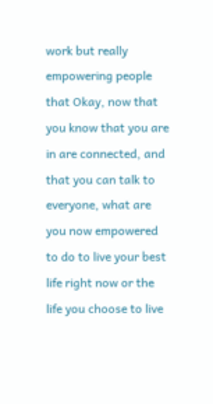work but really empowering people that Okay, now that you know that you are in are connected, and that you can talk to everyone, what are you now empowered to do to live your best life right now or the life you choose to live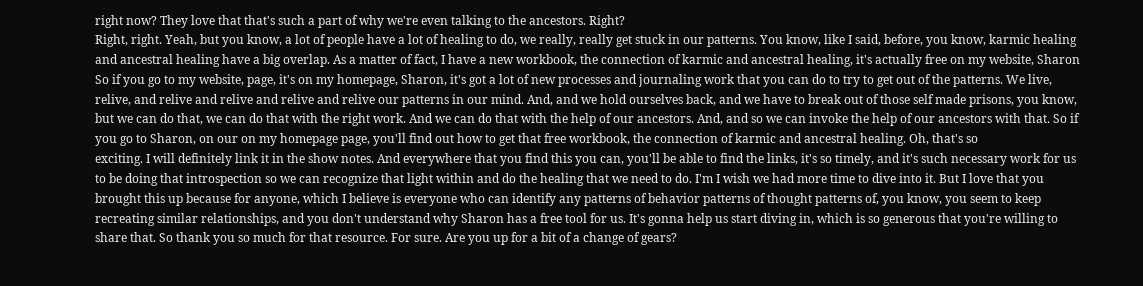right now? They love that that's such a part of why we're even talking to the ancestors. Right?
Right, right. Yeah, but you know, a lot of people have a lot of healing to do, we really, really get stuck in our patterns. You know, like I said, before, you know, karmic healing and ancestral healing have a big overlap. As a matter of fact, I have a new workbook, the connection of karmic and ancestral healing, it's actually free on my website, Sharon So if you go to my website, page, it's on my homepage, Sharon, it's got a lot of new processes and journaling work that you can do to try to get out of the patterns. We live, relive, and relive and relive and relive and relive our patterns in our mind. And, and we hold ourselves back, and we have to break out of those self made prisons, you know, but we can do that, we can do that with the right work. And we can do that with the help of our ancestors. And, and so we can invoke the help of our ancestors with that. So if you go to Sharon, on our on my homepage page, you'll find out how to get that free workbook, the connection of karmic and ancestral healing. Oh, that's so
exciting. I will definitely link it in the show notes. And everywhere that you find this you can, you'll be able to find the links, it's so timely, and it's such necessary work for us to be doing that introspection so we can recognize that light within and do the healing that we need to do. I'm I wish we had more time to dive into it. But I love that you brought this up because for anyone, which I believe is everyone who can identify any patterns of behavior patterns of thought patterns of, you know, you seem to keep recreating similar relationships, and you don't understand why Sharon has a free tool for us. It's gonna help us start diving in, which is so generous that you're willing to share that. So thank you so much for that resource. For sure. Are you up for a bit of a change of gears?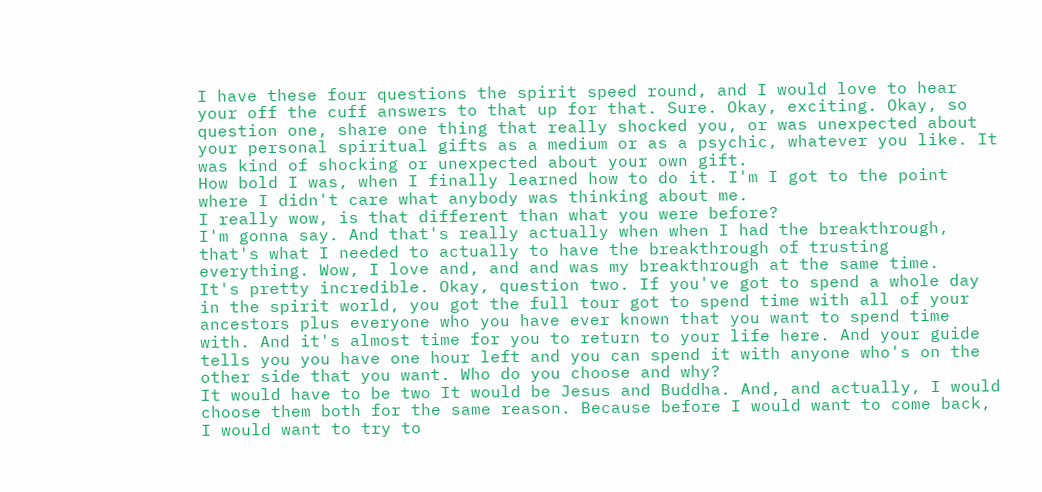I have these four questions the spirit speed round, and I would love to hear your off the cuff answers to that up for that. Sure. Okay, exciting. Okay, so question one, share one thing that really shocked you, or was unexpected about your personal spiritual gifts as a medium or as a psychic, whatever you like. It was kind of shocking or unexpected about your own gift.
How bold I was, when I finally learned how to do it. I'm I got to the point where I didn't care what anybody was thinking about me.
I really wow, is that different than what you were before?
I'm gonna say. And that's really actually when when I had the breakthrough, that's what I needed to actually to have the breakthrough of trusting everything. Wow, I love and, and and was my breakthrough at the same time.
It's pretty incredible. Okay, question two. If you've got to spend a whole day in the spirit world, you got the full tour got to spend time with all of your ancestors plus everyone who you have ever known that you want to spend time with. And it's almost time for you to return to your life here. And your guide tells you you have one hour left and you can spend it with anyone who's on the other side that you want. Who do you choose and why?
It would have to be two It would be Jesus and Buddha. And, and actually, I would choose them both for the same reason. Because before I would want to come back, I would want to try to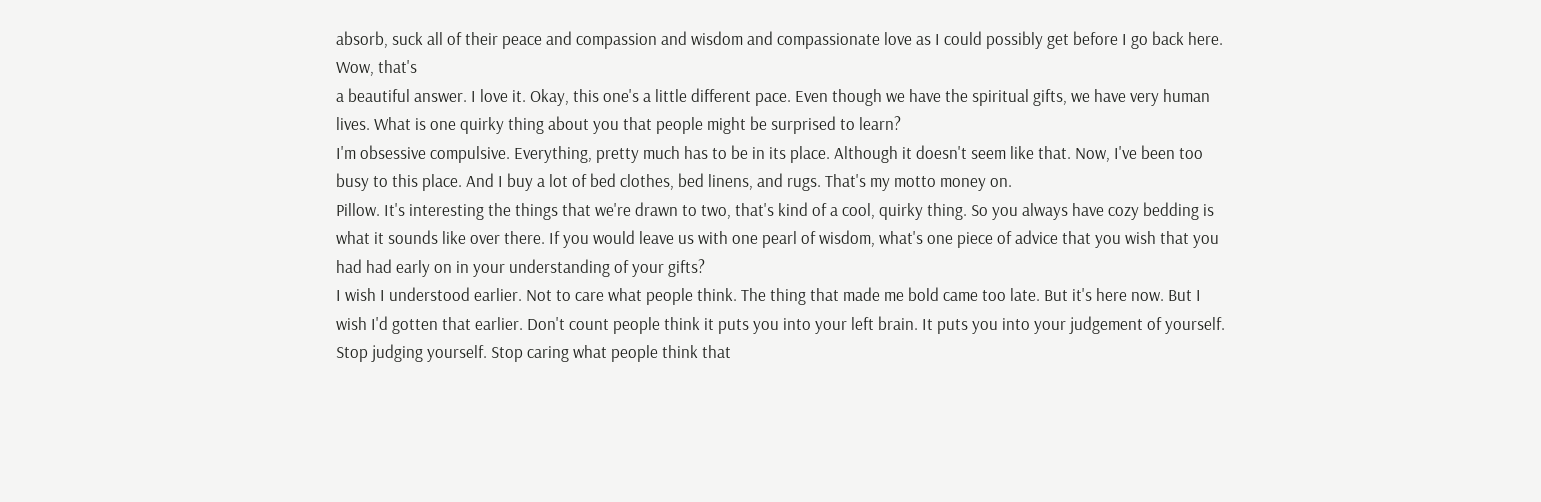absorb, suck all of their peace and compassion and wisdom and compassionate love as I could possibly get before I go back here. Wow, that's
a beautiful answer. I love it. Okay, this one's a little different pace. Even though we have the spiritual gifts, we have very human lives. What is one quirky thing about you that people might be surprised to learn?
I'm obsessive compulsive. Everything, pretty much has to be in its place. Although it doesn't seem like that. Now, I've been too busy to this place. And I buy a lot of bed clothes, bed linens, and rugs. That's my motto money on.
Pillow. It's interesting the things that we're drawn to two, that's kind of a cool, quirky thing. So you always have cozy bedding is what it sounds like over there. If you would leave us with one pearl of wisdom, what's one piece of advice that you wish that you had had early on in your understanding of your gifts?
I wish I understood earlier. Not to care what people think. The thing that made me bold came too late. But it's here now. But I wish I'd gotten that earlier. Don't count people think it puts you into your left brain. It puts you into your judgement of yourself. Stop judging yourself. Stop caring what people think that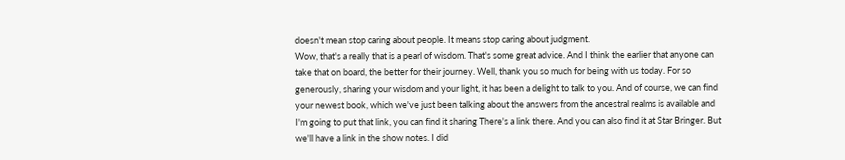doesn't mean stop caring about people. It means stop caring about judgment.
Wow, that's a really that is a pearl of wisdom. That's some great advice. And I think the earlier that anyone can take that on board, the better for their journey. Well, thank you so much for being with us today. For so generously, sharing your wisdom and your light, it has been a delight to talk to you. And of course, we can find your newest book, which we've just been talking about the answers from the ancestral realms is available and I'm going to put that link, you can find it sharing There's a link there. And you can also find it at Star Bringer. But we'll have a link in the show notes. I did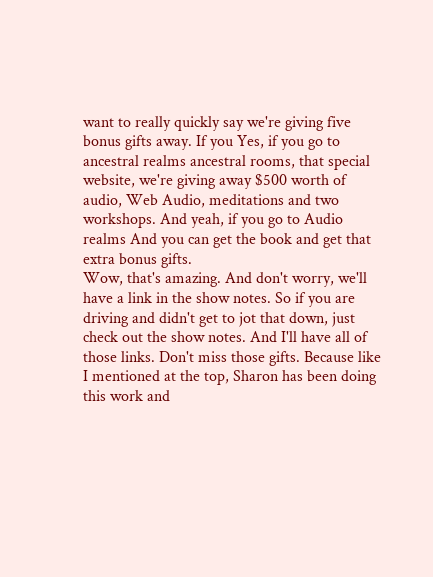want to really quickly say we're giving five bonus gifts away. If you Yes, if you go to ancestral realms ancestral rooms, that special website, we're giving away $500 worth of audio, Web Audio, meditations and two workshops. And yeah, if you go to Audio realms And you can get the book and get that extra bonus gifts.
Wow, that's amazing. And don't worry, we'll have a link in the show notes. So if you are driving and didn't get to jot that down, just check out the show notes. And I'll have all of those links. Don't miss those gifts. Because like I mentioned at the top, Sharon has been doing this work and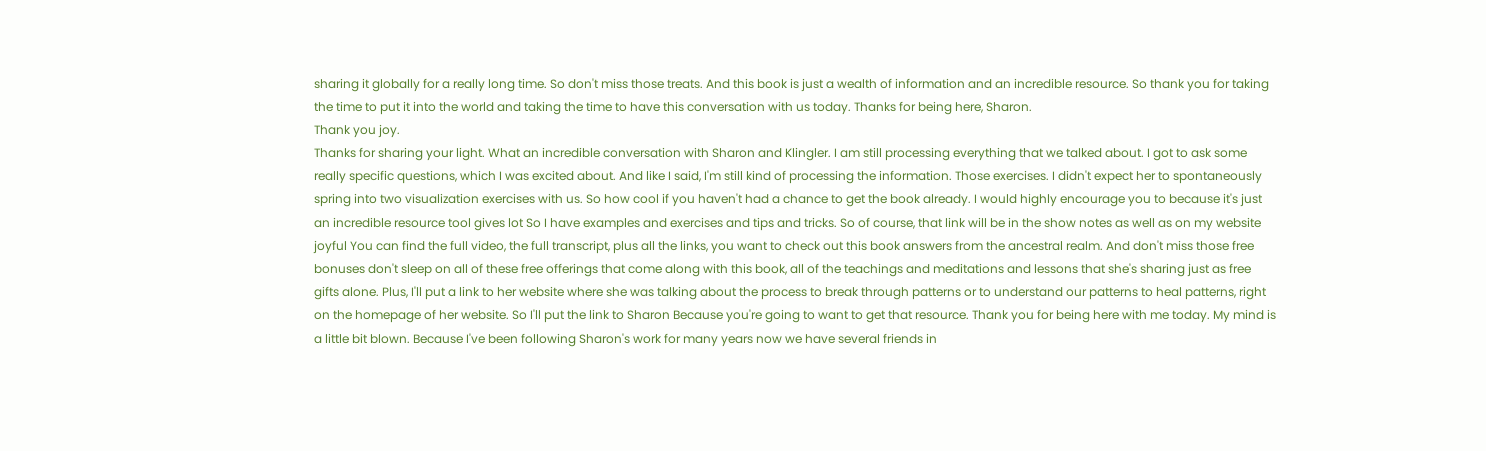sharing it globally for a really long time. So don't miss those treats. And this book is just a wealth of information and an incredible resource. So thank you for taking the time to put it into the world and taking the time to have this conversation with us today. Thanks for being here, Sharon.
Thank you joy.
Thanks for sharing your light. What an incredible conversation with Sharon and Klingler. I am still processing everything that we talked about. I got to ask some really specific questions, which I was excited about. And like I said, I'm still kind of processing the information. Those exercises. I didn't expect her to spontaneously spring into two visualization exercises with us. So how cool if you haven't had a chance to get the book already. I would highly encourage you to because it's just an incredible resource tool gives lot So I have examples and exercises and tips and tricks. So of course, that link will be in the show notes as well as on my website joyful You can find the full video, the full transcript, plus all the links, you want to check out this book answers from the ancestral realm. And don't miss those free bonuses don't sleep on all of these free offerings that come along with this book, all of the teachings and meditations and lessons that she's sharing just as free gifts alone. Plus, I'll put a link to her website where she was talking about the process to break through patterns or to understand our patterns to heal patterns, right on the homepage of her website. So I'll put the link to Sharon Because you're going to want to get that resource. Thank you for being here with me today. My mind is a little bit blown. Because I've been following Sharon's work for many years now we have several friends in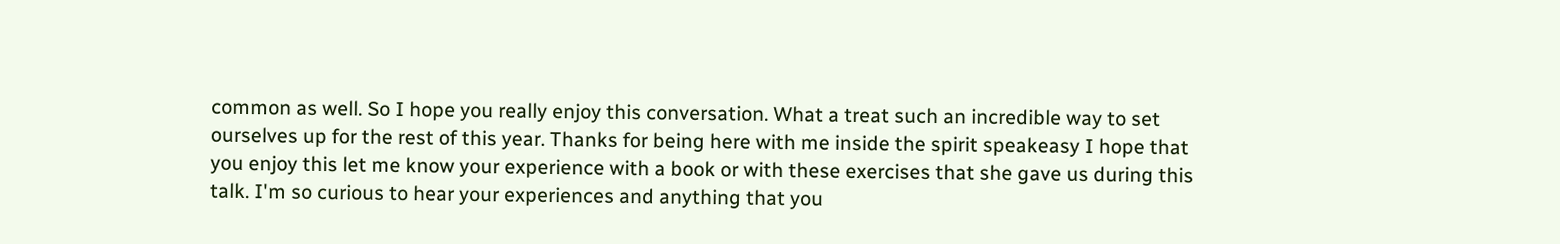common as well. So I hope you really enjoy this conversation. What a treat such an incredible way to set ourselves up for the rest of this year. Thanks for being here with me inside the spirit speakeasy I hope that you enjoy this let me know your experience with a book or with these exercises that she gave us during this talk. I'm so curious to hear your experiences and anything that you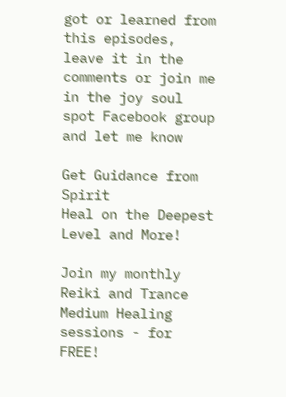got or learned from this episodes, leave it in the comments or join me in the joy soul spot Facebook group and let me know

Get Guidance from Spirit
Heal on the Deepest Level and More!

Join my monthly Reiki and Trance Medium Healing sessions - for FREE!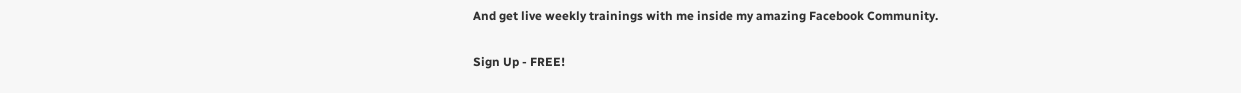And get live weekly trainings with me inside my amazing Facebook Community.

Sign Up - FREE!